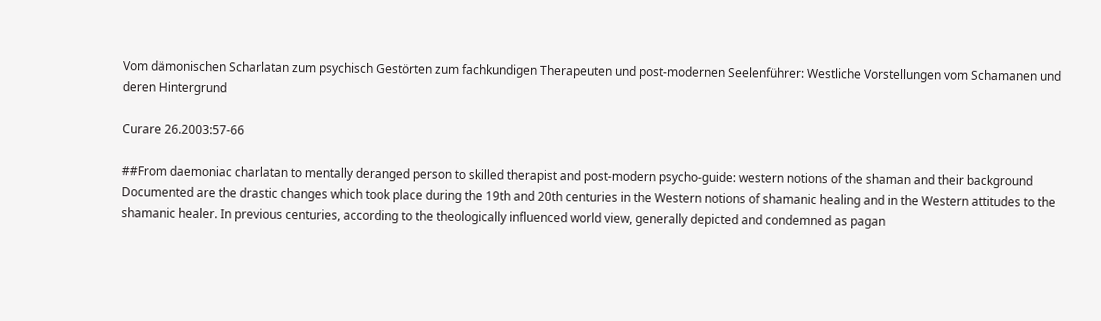Vom dämonischen Scharlatan zum psychisch Gestörten zum fachkundigen Therapeuten und post-modernen Seelenführer: Westliche Vorstellungen vom Schamanen und deren Hintergrund

Curare 26.2003:57-66

##From daemoniac charlatan to mentally deranged person to skilled therapist and post-modern psycho-guide: western notions of the shaman and their background
Documented are the drastic changes which took place during the 19th and 20th centuries in the Western notions of shamanic healing and in the Western attitudes to the shamanic healer. In previous centuries, according to the theologically influenced world view, generally depicted and condemned as pagan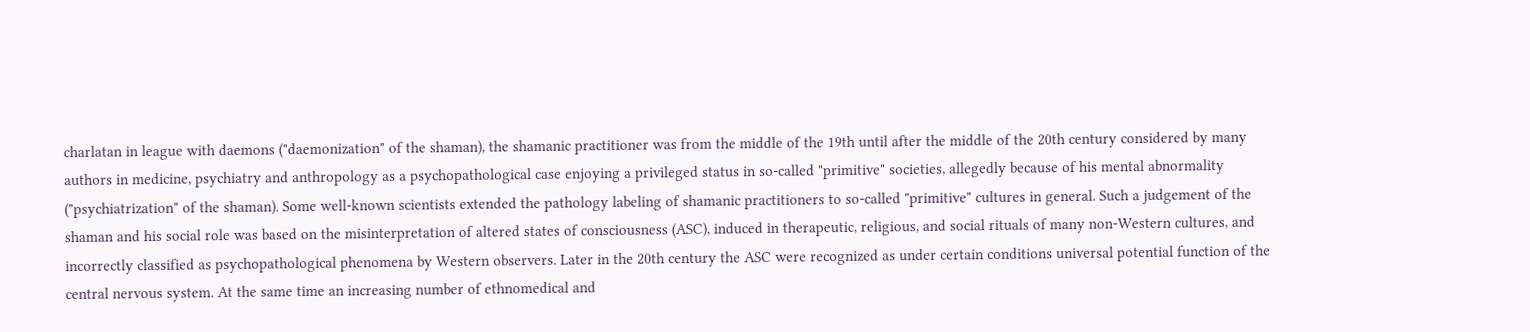charlatan in league with daemons ("daemonization" of the shaman), the shamanic practitioner was from the middle of the 19th until after the middle of the 20th century considered by many authors in medicine, psychiatry and anthropology as a psychopathological case enjoying a privileged status in so-called "primitive" societies, allegedly because of his mental abnormality ("psychiatrization" of the shaman). Some well-known scientists extended the pathology labeling of shamanic practitioners to so-called "primitive" cultures in general. Such a judgement of the shaman and his social role was based on the misinterpretation of altered states of consciousness (ASC), induced in therapeutic, religious, and social rituals of many non-Western cultures, and incorrectly classified as psychopathological phenomena by Western observers. Later in the 20th century the ASC were recognized as under certain conditions universal potential function of the central nervous system. At the same time an increasing number of ethnomedical and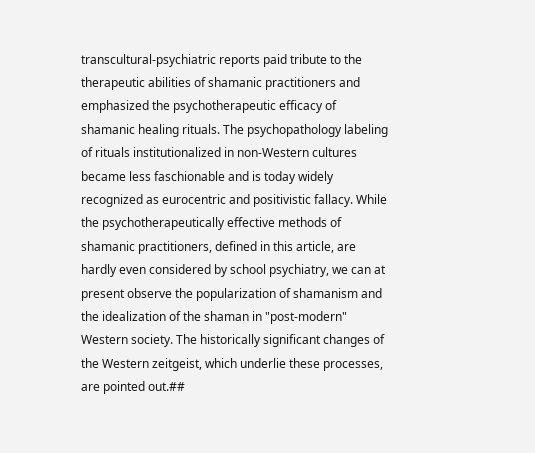transcultural-psychiatric reports paid tribute to the therapeutic abilities of shamanic practitioners and emphasized the psychotherapeutic efficacy of shamanic healing rituals. The psychopathology labeling of rituals institutionalized in non-Western cultures became less faschionable and is today widely recognized as eurocentric and positivistic fallacy. While the psychotherapeutically effective methods of shamanic practitioners, defined in this article, are hardly even considered by school psychiatry, we can at present observe the popularization of shamanism and the idealization of the shaman in "post-modern" Western society. The historically significant changes of the Western zeitgeist, which underlie these processes, are pointed out.##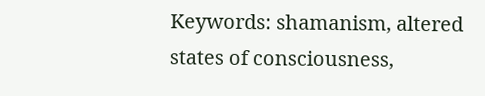Keywords: shamanism, altered states of consciousness,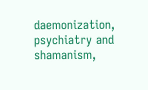daemonization, psychiatry and shamanism,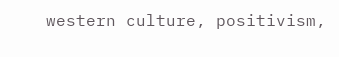western culture, positivism,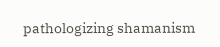pathologizing shamanism